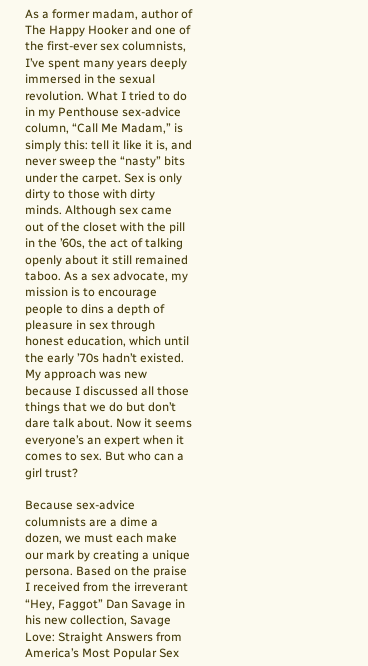As a former madam, author of The Happy Hooker and one of the first-ever sex columnists, I’ve spent many years deeply immersed in the sexual revolution. What I tried to do in my Penthouse sex-advice column, “Call Me Madam,” is simply this: tell it like it is, and never sweep the “nasty” bits under the carpet. Sex is only dirty to those with dirty minds. Although sex came out of the closet with the pill in the ’60s, the act of talking openly about it still remained taboo. As a sex advocate, my mission is to encourage people to dins a depth of pleasure in sex through honest education, which until the early ’70s hadn’t existed. My approach was new because I discussed all those things that we do but don’t dare talk about. Now it seems everyone’s an expert when it comes to sex. But who can a girl trust?

Because sex-advice columnists are a dime a dozen, we must each make our mark by creating a unique persona. Based on the praise I received from the irreverant “Hey, Faggot” Dan Savage in his new collection, Savage Love: Straight Answers from America’s Most Popular Sex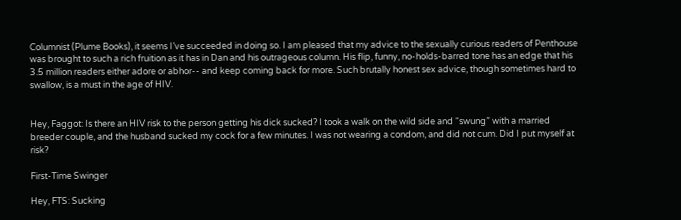Columnist (Plume Books), it seems I’ve succeeded in doing so. I am pleased that my advice to the sexually curious readers of Penthouse was brought to such a rich fruition as it has in Dan and his outrageous column. His flip, funny, no-holds-barred tone has an edge that his 3.5 million readers either adore or abhor-- and keep coming back for more. Such brutally honest sex advice, though sometimes hard to swallow, is a must in the age of HIV.


Hey, Faggot: Is there an HIV risk to the person getting his dick sucked? I took a walk on the wild side and “swung” with a married breeder couple, and the husband sucked my cock for a few minutes. I was not wearing a condom, and did not cum. Did I put myself at risk?

First-Time Swinger

Hey, FTS: Sucking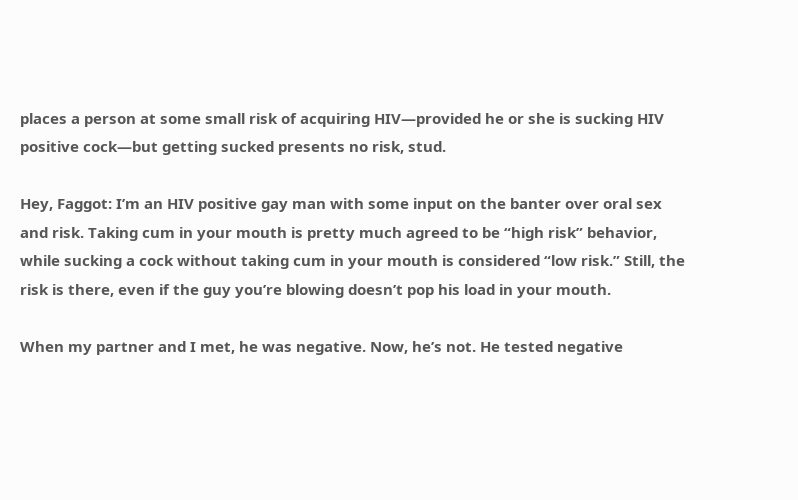places a person at some small risk of acquiring HIV—provided he or she is sucking HIV positive cock—but getting sucked presents no risk, stud.

Hey, Faggot: I’m an HIV positive gay man with some input on the banter over oral sex and risk. Taking cum in your mouth is pretty much agreed to be “high risk” behavior, while sucking a cock without taking cum in your mouth is considered “low risk.” Still, the risk is there, even if the guy you’re blowing doesn’t pop his load in your mouth.

When my partner and I met, he was negative. Now, he’s not. He tested negative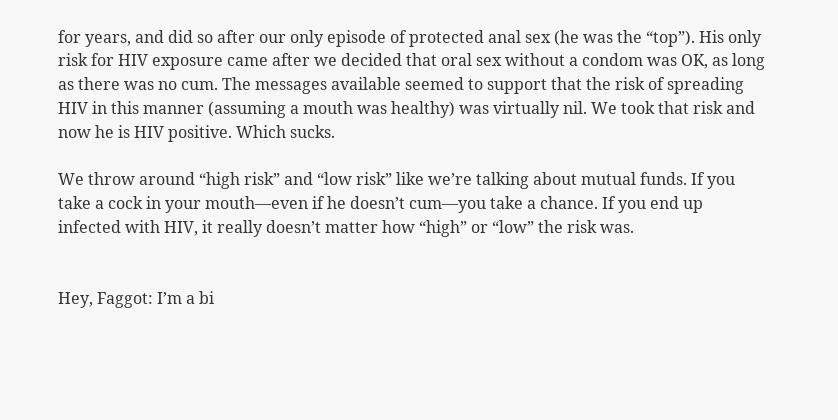for years, and did so after our only episode of protected anal sex (he was the “top”). His only risk for HIV exposure came after we decided that oral sex without a condom was OK, as long as there was no cum. The messages available seemed to support that the risk of spreading HIV in this manner (assuming a mouth was healthy) was virtually nil. We took that risk and now he is HIV positive. Which sucks.

We throw around “high risk” and “low risk” like we’re talking about mutual funds. If you take a cock in your mouth—even if he doesn’t cum—you take a chance. If you end up infected with HIV, it really doesn’t matter how “high” or “low” the risk was.


Hey, Faggot: I’m a bi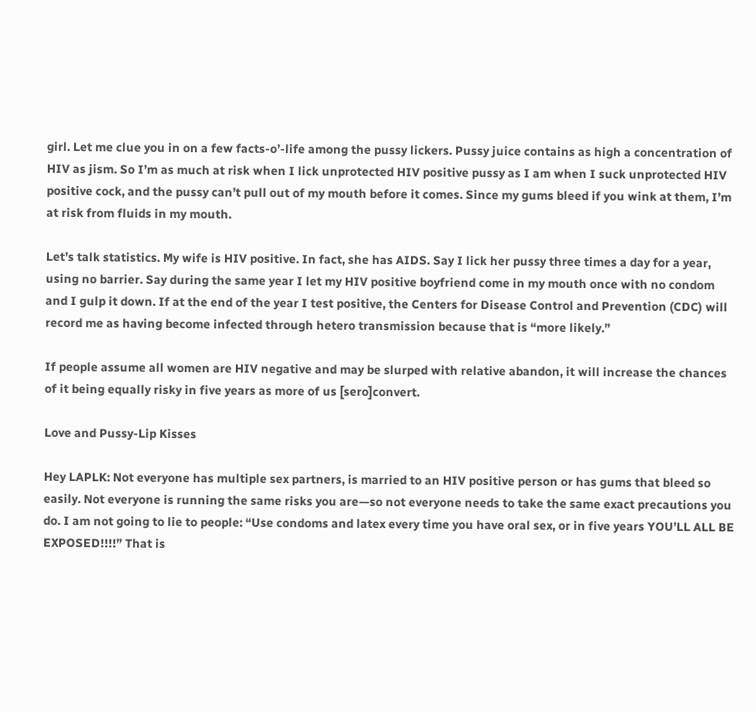girl. Let me clue you in on a few facts-o’-life among the pussy lickers. Pussy juice contains as high a concentration of HIV as jism. So I’m as much at risk when I lick unprotected HIV positive pussy as I am when I suck unprotected HIV positive cock, and the pussy can’t pull out of my mouth before it comes. Since my gums bleed if you wink at them, I’m at risk from fluids in my mouth.

Let’s talk statistics. My wife is HIV positive. In fact, she has AIDS. Say I lick her pussy three times a day for a year, using no barrier. Say during the same year I let my HIV positive boyfriend come in my mouth once with no condom and I gulp it down. If at the end of the year I test positive, the Centers for Disease Control and Prevention (CDC) will record me as having become infected through hetero transmission because that is “more likely.”

If people assume all women are HIV negative and may be slurped with relative abandon, it will increase the chances of it being equally risky in five years as more of us [sero]convert.

Love and Pussy-Lip Kisses

Hey LAPLK: Not everyone has multiple sex partners, is married to an HIV positive person or has gums that bleed so easily. Not everyone is running the same risks you are—so not everyone needs to take the same exact precautions you do. I am not going to lie to people: “Use condoms and latex every time you have oral sex, or in five years YOU’LL ALL BE EXPOSED!!!!” That is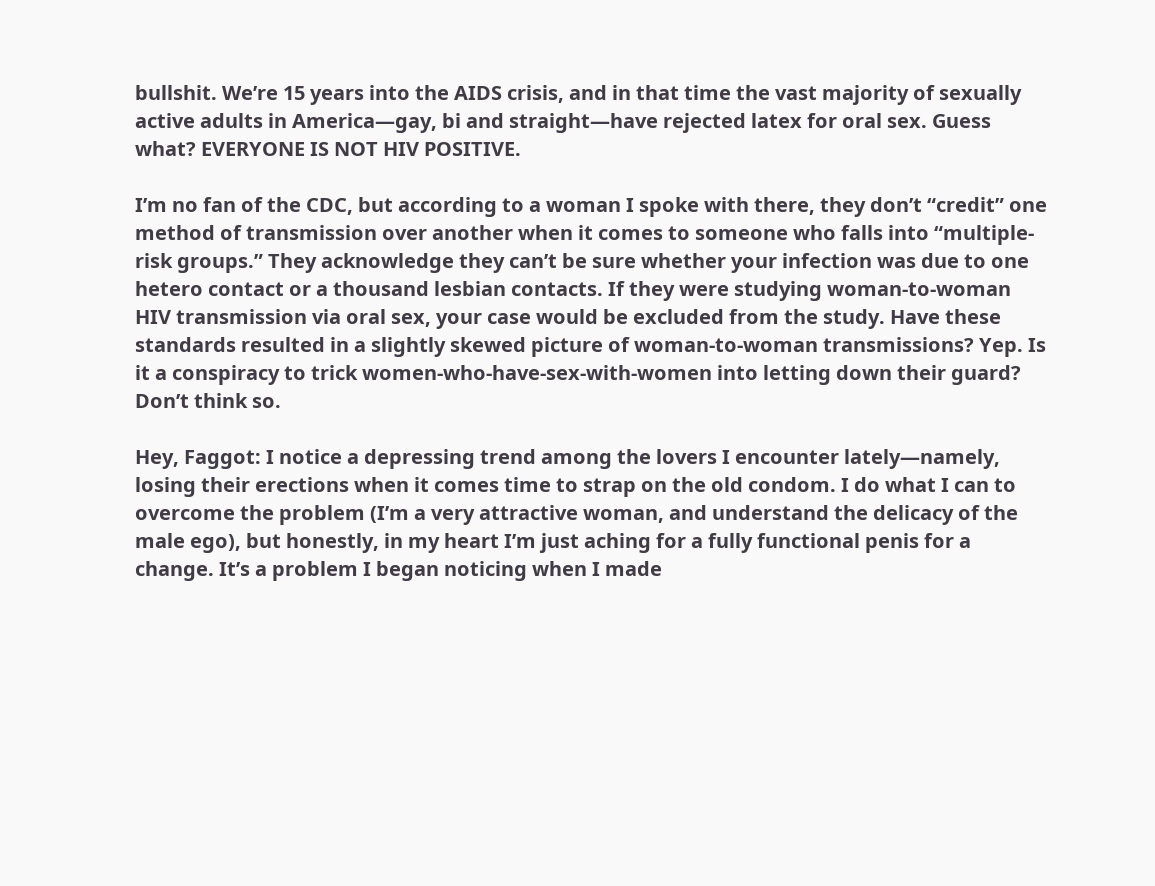bullshit. We’re 15 years into the AIDS crisis, and in that time the vast majority of sexually active adults in America—gay, bi and straight—have rejected latex for oral sex. Guess what? EVERYONE IS NOT HIV POSITIVE.

I’m no fan of the CDC, but according to a woman I spoke with there, they don’t “credit” one method of transmission over another when it comes to someone who falls into “multiple-risk groups.” They acknowledge they can’t be sure whether your infection was due to one hetero contact or a thousand lesbian contacts. If they were studying woman-to-woman HIV transmission via oral sex, your case would be excluded from the study. Have these standards resulted in a slightly skewed picture of woman-to-woman transmissions? Yep. Is it a conspiracy to trick women-who-have-sex-with-women into letting down their guard? Don’t think so.

Hey, Faggot: I notice a depressing trend among the lovers I encounter lately—namely, losing their erections when it comes time to strap on the old condom. I do what I can to overcome the problem (I’m a very attractive woman, and understand the delicacy of the male ego), but honestly, in my heart I’m just aching for a fully functional penis for a change. It’s a problem I began noticing when I made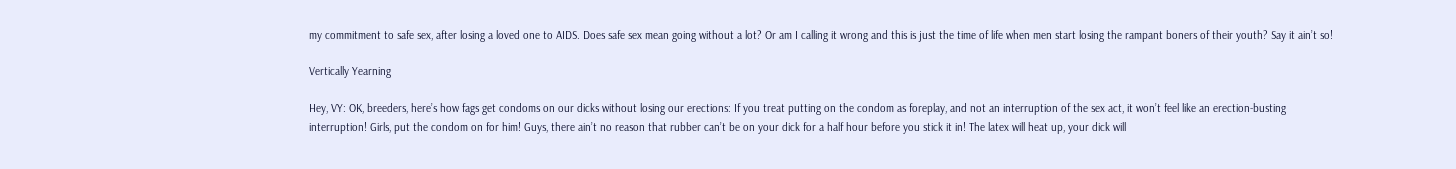my commitment to safe sex, after losing a loved one to AIDS. Does safe sex mean going without a lot? Or am I calling it wrong and this is just the time of life when men start losing the rampant boners of their youth? Say it ain’t so!

Vertically Yearning

Hey, VY: OK, breeders, here’s how fags get condoms on our dicks without losing our erections: If you treat putting on the condom as foreplay, and not an interruption of the sex act, it won’t feel like an erection-busting interruption! Girls, put the condom on for him! Guys, there ain’t no reason that rubber can’t be on your dick for a half hour before you stick it in! The latex will heat up, your dick will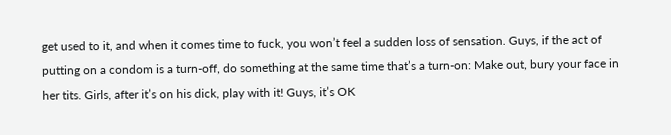get used to it, and when it comes time to fuck, you won’t feel a sudden loss of sensation. Guys, if the act of putting on a condom is a turn-off, do something at the same time that’s a turn-on: Make out, bury your face in her tits. Girls, after it’s on his dick, play with it! Guys, it’s OK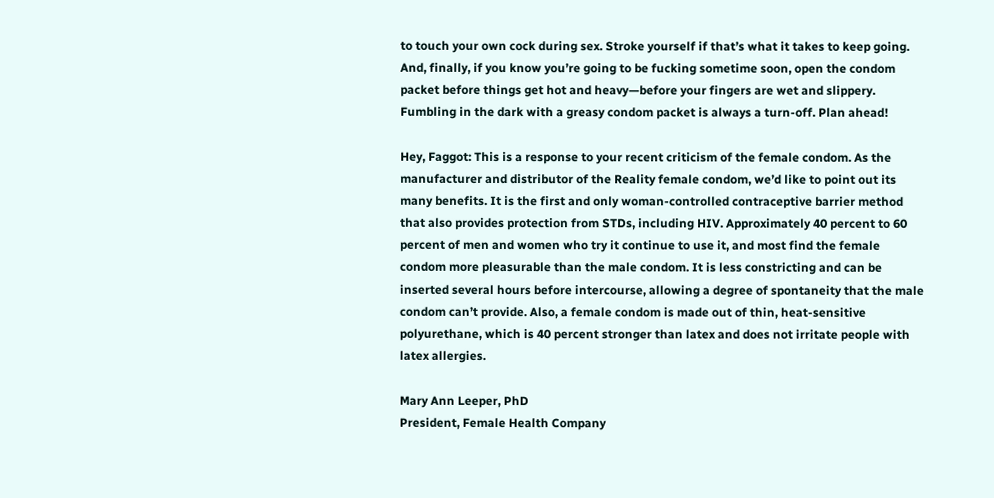to touch your own cock during sex. Stroke yourself if that’s what it takes to keep going. And, finally, if you know you’re going to be fucking sometime soon, open the condom packet before things get hot and heavy—before your fingers are wet and slippery. Fumbling in the dark with a greasy condom packet is always a turn-off. Plan ahead!

Hey, Faggot: This is a response to your recent criticism of the female condom. As the manufacturer and distributor of the Reality female condom, we’d like to point out its many benefits. It is the first and only woman-controlled contraceptive barrier method that also provides protection from STDs, including HIV. Approximately 40 percent to 60 percent of men and women who try it continue to use it, and most find the female condom more pleasurable than the male condom. It is less constricting and can be inserted several hours before intercourse, allowing a degree of spontaneity that the male condom can’t provide. Also, a female condom is made out of thin, heat-sensitive polyurethane, which is 40 percent stronger than latex and does not irritate people with latex allergies.

Mary Ann Leeper, PhD
President, Female Health Company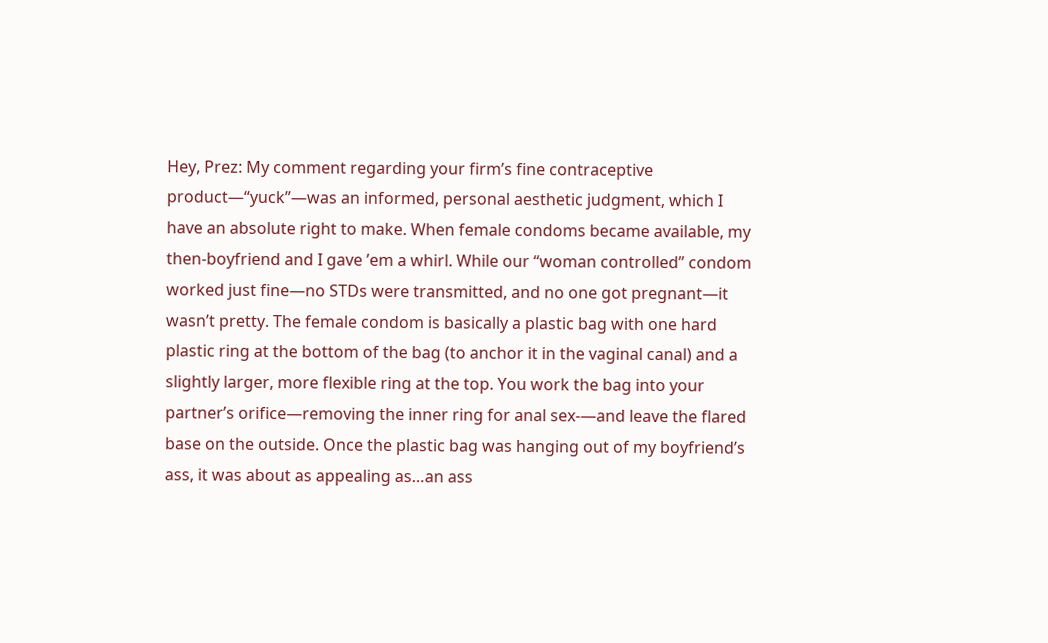Hey, Prez: My comment regarding your firm’s fine contraceptive product—“yuck”—was an informed, personal aesthetic judgment, which I have an absolute right to make. When female condoms became available, my then-boyfriend and I gave ’em a whirl. While our “woman controlled” condom worked just fine—no STDs were transmitted, and no one got pregnant—it wasn’t pretty. The female condom is basically a plastic bag with one hard plastic ring at the bottom of the bag (to anchor it in the vaginal canal) and a slightly larger, more flexible ring at the top. You work the bag into your partner’s orifice—removing the inner ring for anal sex-—and leave the flared base on the outside. Once the plastic bag was hanging out of my boyfriend’s ass, it was about as appealing as…an ass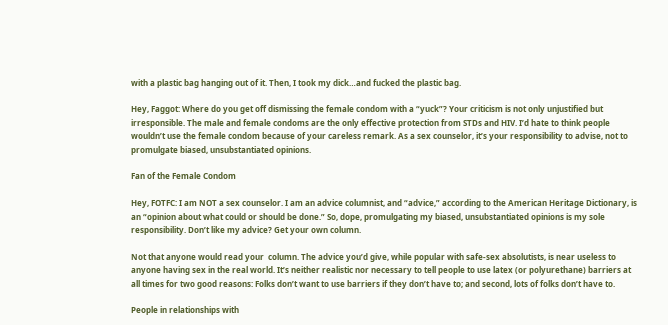with a plastic bag hanging out of it. Then, I took my dick…and fucked the plastic bag.

Hey, Faggot: Where do you get off dismissing the female condom with a “yuck”? Your criticism is not only unjustified but irresponsible. The male and female condoms are the only effective protection from STDs and HIV. I’d hate to think people wouldn’t use the female condom because of your careless remark. As a sex counselor, it’s your responsibility to advise, not to promulgate biased, unsubstantiated opinions.

Fan of the Female Condom

Hey, FOTFC: I am NOT a sex counselor. I am an advice columnist, and “advice,” according to the American Heritage Dictionary, is an “opinion about what could or should be done.” So, dope, promulgating my biased, unsubstantiated opinions is my sole responsibility. Don’t like my advice? Get your own column.

Not that anyone would read your  column. The advice you’d give, while popular with safe-sex absolutists, is near useless to anyone having sex in the real world. It’s neither realistic nor necessary to tell people to use latex (or polyurethane) barriers at all times for two good reasons: Folks don’t want to use barriers if they don’t have to; and second, lots of folks don’t have to.

People in relationships with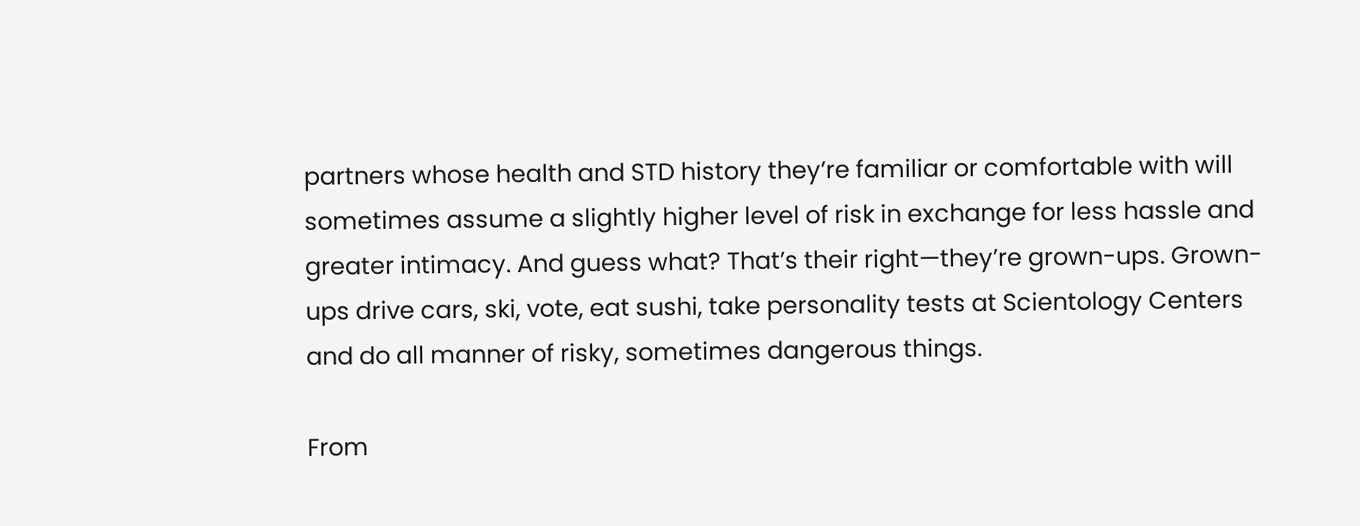partners whose health and STD history they’re familiar or comfortable with will sometimes assume a slightly higher level of risk in exchange for less hassle and greater intimacy. And guess what? That’s their right—they’re grown-ups. Grown-ups drive cars, ski, vote, eat sushi, take personality tests at Scientology Centers and do all manner of risky, sometimes dangerous things.

From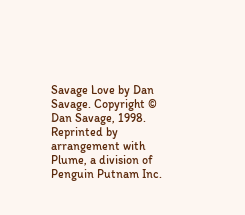Savage Love by Dan Savage. Copyright © Dan Savage, 1998. Reprinted by arrangement with Plume, a division of Penguin Putnam Inc.